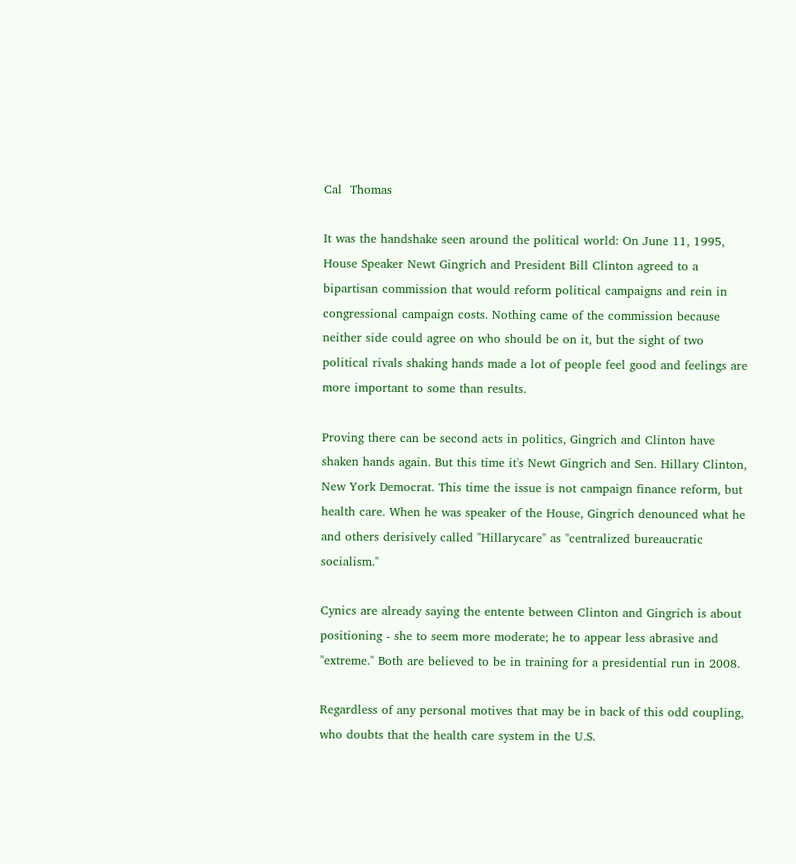Cal  Thomas

It was the handshake seen around the political world: On June 11, 1995, House Speaker Newt Gingrich and President Bill Clinton agreed to a bipartisan commission that would reform political campaigns and rein in congressional campaign costs. Nothing came of the commission because neither side could agree on who should be on it, but the sight of two political rivals shaking hands made a lot of people feel good and feelings are more important to some than results.

Proving there can be second acts in politics, Gingrich and Clinton have shaken hands again. But this time it's Newt Gingrich and Sen. Hillary Clinton, New York Democrat. This time the issue is not campaign finance reform, but health care. When he was speaker of the House, Gingrich denounced what he and others derisively called "Hillarycare" as "centralized bureaucratic socialism."

Cynics are already saying the entente between Clinton and Gingrich is about positioning - she to seem more moderate; he to appear less abrasive and "extreme." Both are believed to be in training for a presidential run in 2008.

Regardless of any personal motives that may be in back of this odd coupling, who doubts that the health care system in the U.S.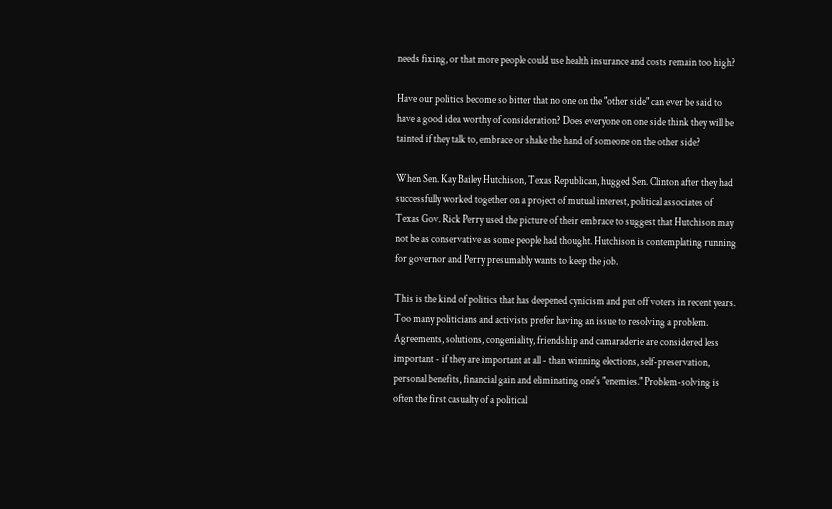needs fixing, or that more people could use health insurance and costs remain too high?

Have our politics become so bitter that no one on the "other side" can ever be said to have a good idea worthy of consideration? Does everyone on one side think they will be tainted if they talk to, embrace or shake the hand of someone on the other side?

When Sen. Kay Bailey Hutchison, Texas Republican, hugged Sen. Clinton after they had successfully worked together on a project of mutual interest, political associates of Texas Gov. Rick Perry used the picture of their embrace to suggest that Hutchison may not be as conservative as some people had thought. Hutchison is contemplating running for governor and Perry presumably wants to keep the job.

This is the kind of politics that has deepened cynicism and put off voters in recent years. Too many politicians and activists prefer having an issue to resolving a problem. Agreements, solutions, congeniality, friendship and camaraderie are considered less important - if they are important at all - than winning elections, self-preservation, personal benefits, financial gain and eliminating one's "enemies." Problem-solving is often the first casualty of a political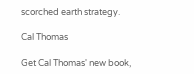scorched earth strategy.

Cal Thomas

Get Cal Thomas' new book,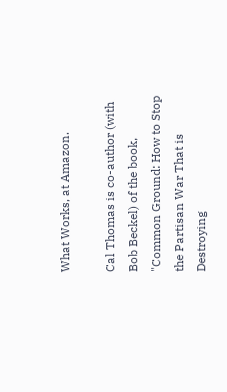What Works, at Amazon.

Cal Thomas is co-author (with Bob Beckel) of the book, "Common Ground: How to Stop the Partisan War That is Destroying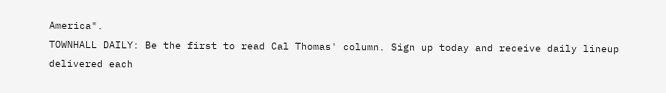America".
TOWNHALL DAILY: Be the first to read Cal Thomas' column. Sign up today and receive daily lineup delivered each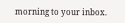morning to your inbox.